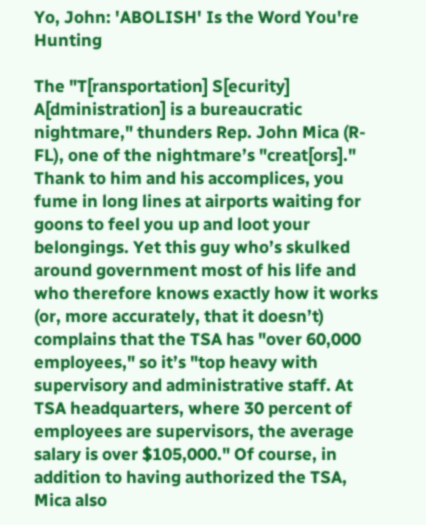Yo, John: 'ABOLISH' Is the Word You're Hunting

The "T[ransportation] S[ecurity] A[dministration] is a bureaucratic nightmare," thunders Rep. John Mica (R-FL), one of the nightmare’s "creat[ors]." Thank to him and his accomplices, you fume in long lines at airports waiting for goons to feel you up and loot your belongings. Yet this guy who’s skulked around government most of his life and who therefore knows exactly how it works (or, more accurately, that it doesn’t) complains that the TSA has "over 60,000 employees," so it’s "top heavy with supervisory and administrative staff. At TSA headquarters, where 30 percent of employees are supervisors, the average salary is over $105,000." Of course, in addition to having authorized the TSA, Mica also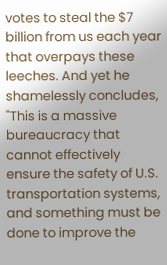votes to steal the $7 billion from us each year that overpays these leeches. And yet he shamelessly concludes, "This is a massive bureaucracy that cannot effectively ensure the safety of U.S. transportation systems, and something must be done to improve the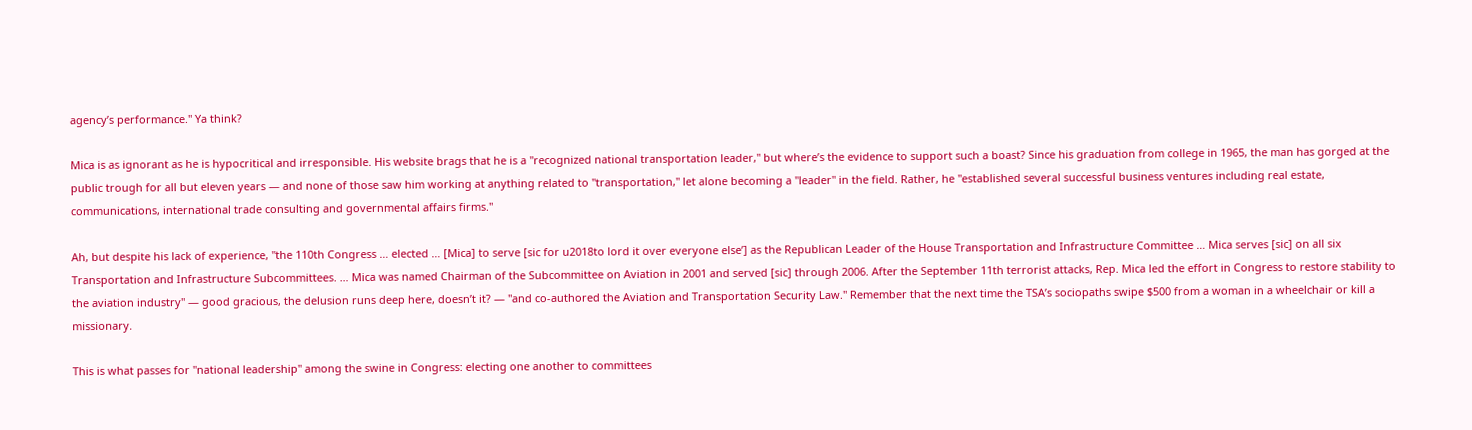agency’s performance." Ya think?

Mica is as ignorant as he is hypocritical and irresponsible. His website brags that he is a "recognized national transportation leader," but where’s the evidence to support such a boast? Since his graduation from college in 1965, the man has gorged at the public trough for all but eleven years — and none of those saw him working at anything related to "transportation," let alone becoming a "leader" in the field. Rather, he "established several successful business ventures including real estate, communications, international trade consulting and governmental affairs firms."

Ah, but despite his lack of experience, "the 110th Congress … elected … [Mica] to serve [sic for u2018to lord it over everyone else’] as the Republican Leader of the House Transportation and Infrastructure Committee … Mica serves [sic] on all six Transportation and Infrastructure Subcommittees. … Mica was named Chairman of the Subcommittee on Aviation in 2001 and served [sic] through 2006. After the September 11th terrorist attacks, Rep. Mica led the effort in Congress to restore stability to the aviation industry" — good gracious, the delusion runs deep here, doesn’t it? — "and co-authored the Aviation and Transportation Security Law." Remember that the next time the TSA’s sociopaths swipe $500 from a woman in a wheelchair or kill a missionary.

This is what passes for "national leadership" among the swine in Congress: electing one another to committees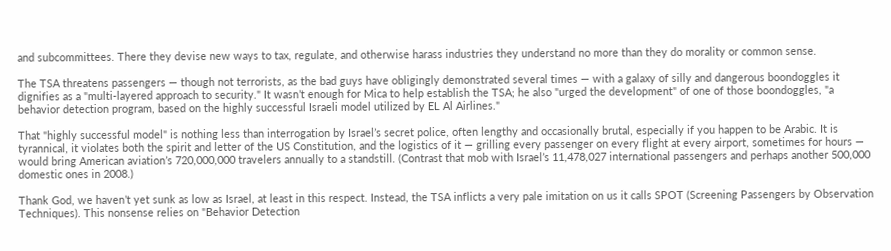and subcommittees. There they devise new ways to tax, regulate, and otherwise harass industries they understand no more than they do morality or common sense.

The TSA threatens passengers — though not terrorists, as the bad guys have obligingly demonstrated several times — with a galaxy of silly and dangerous boondoggles it dignifies as a "multi-layered approach to security." It wasn’t enough for Mica to help establish the TSA; he also "urged the development" of one of those boondoggles, "a behavior detection program, based on the highly successful Israeli model utilized by EL Al Airlines."

That "highly successful model" is nothing less than interrogation by Israel’s secret police, often lengthy and occasionally brutal, especially if you happen to be Arabic. It is tyrannical, it violates both the spirit and letter of the US Constitution, and the logistics of it — grilling every passenger on every flight at every airport, sometimes for hours — would bring American aviation’s 720,000,000 travelers annually to a standstill. (Contrast that mob with Israel’s 11,478,027 international passengers and perhaps another 500,000 domestic ones in 2008.)

Thank God, we haven’t yet sunk as low as Israel, at least in this respect. Instead, the TSA inflicts a very pale imitation on us it calls SPOT (Screening Passengers by Observation Techniques). This nonsense relies on "Behavior Detection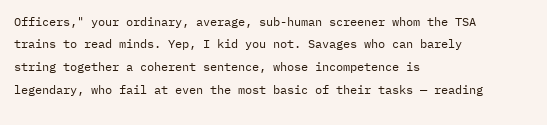Officers," your ordinary, average, sub-human screener whom the TSA trains to read minds. Yep, I kid you not. Savages who can barely string together a coherent sentence, whose incompetence is legendary, who fail at even the most basic of their tasks — reading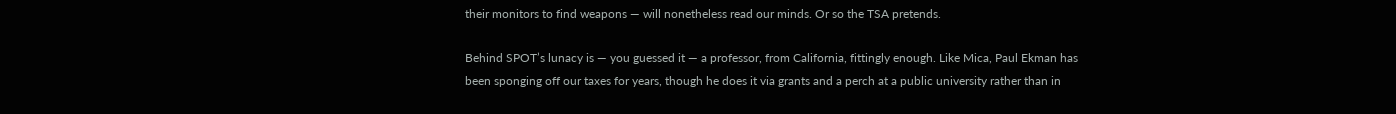their monitors to find weapons — will nonetheless read our minds. Or so the TSA pretends.

Behind SPOT’s lunacy is — you guessed it — a professor, from California, fittingly enough. Like Mica, Paul Ekman has been sponging off our taxes for years, though he does it via grants and a perch at a public university rather than in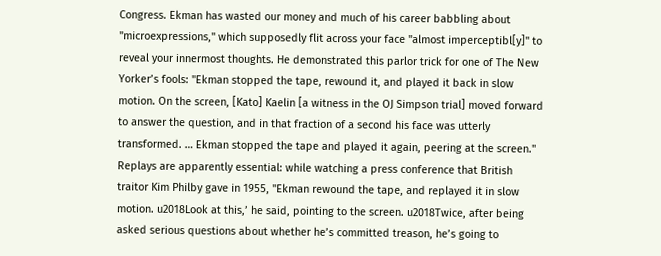Congress. Ekman has wasted our money and much of his career babbling about "microexpressions," which supposedly flit across your face "almost imperceptibl[y]" to reveal your innermost thoughts. He demonstrated this parlor trick for one of The New Yorker’s fools: "Ekman stopped the tape, rewound it, and played it back in slow motion. On the screen, [Kato] Kaelin [a witness in the OJ Simpson trial] moved forward to answer the question, and in that fraction of a second his face was utterly transformed. … Ekman stopped the tape and played it again, peering at the screen." Replays are apparently essential: while watching a press conference that British traitor Kim Philby gave in 1955, "Ekman rewound the tape, and replayed it in slow motion. u2018Look at this,’ he said, pointing to the screen. u2018Twice, after being asked serious questions about whether he’s committed treason, he’s going to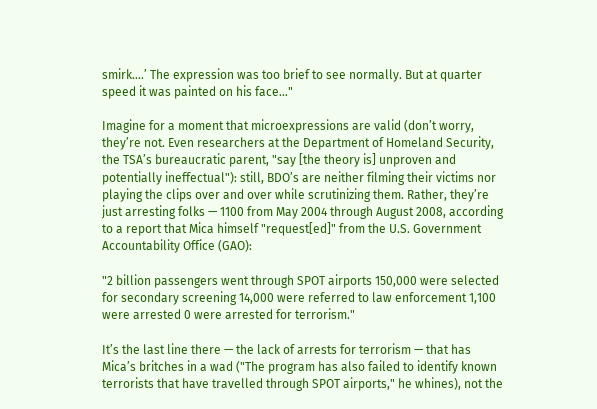smirk….’ The expression was too brief to see normally. But at quarter speed it was painted on his face…"

Imagine for a moment that microexpressions are valid (don’t worry, they’re not. Even researchers at the Department of Homeland Security, the TSA’s bureaucratic parent, "say [the theory is] unproven and potentially ineffectual"): still, BDO’s are neither filming their victims nor playing the clips over and over while scrutinizing them. Rather, they’re just arresting folks — 1100 from May 2004 through August 2008, according to a report that Mica himself "request[ed]" from the U.S. Government Accountability Office (GAO):

"2 billion passengers went through SPOT airports 150,000 were selected for secondary screening 14,000 were referred to law enforcement 1,100 were arrested 0 were arrested for terrorism."

It’s the last line there — the lack of arrests for terrorism — that has Mica’s britches in a wad ("The program has also failed to identify known terrorists that have travelled through SPOT airports," he whines), not the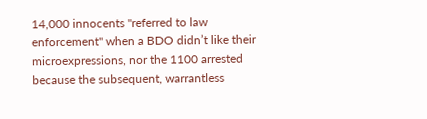14,000 innocents "referred to law enforcement" when a BDO didn’t like their microexpressions, nor the 1100 arrested because the subsequent, warrantless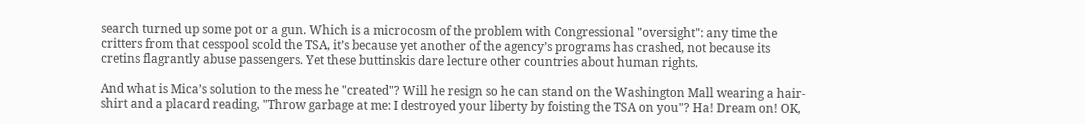search turned up some pot or a gun. Which is a microcosm of the problem with Congressional "oversight": any time the critters from that cesspool scold the TSA, it’s because yet another of the agency’s programs has crashed, not because its cretins flagrantly abuse passengers. Yet these buttinskis dare lecture other countries about human rights.

And what is Mica’s solution to the mess he "created"? Will he resign so he can stand on the Washington Mall wearing a hair-shirt and a placard reading, "Throw garbage at me: I destroyed your liberty by foisting the TSA on you"? Ha! Dream on! OK,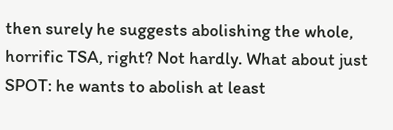then surely he suggests abolishing the whole, horrific TSA, right? Not hardly. What about just SPOT: he wants to abolish at least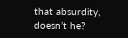that absurdity, doesn’t he?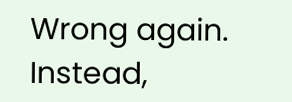Wrong again. Instead,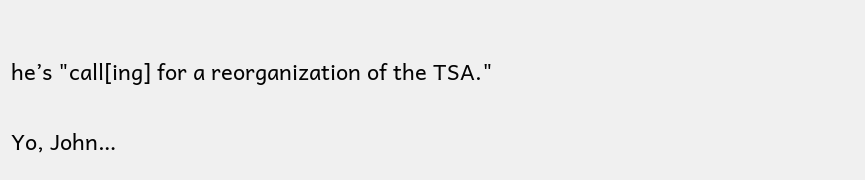he’s "call[ing] for a reorganization of the TSA."

Yo, John…